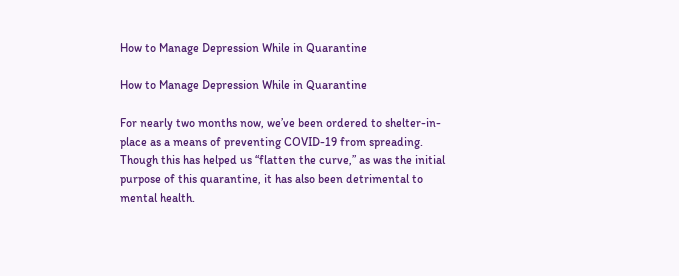How to Manage Depression While in Quarantine

How to Manage Depression While in Quarantine

For nearly two months now, we’ve been ordered to shelter-in-place as a means of preventing COVID-19 from spreading. Though this has helped us “flatten the curve,” as was the initial purpose of this quarantine, it has also been detrimental to mental health.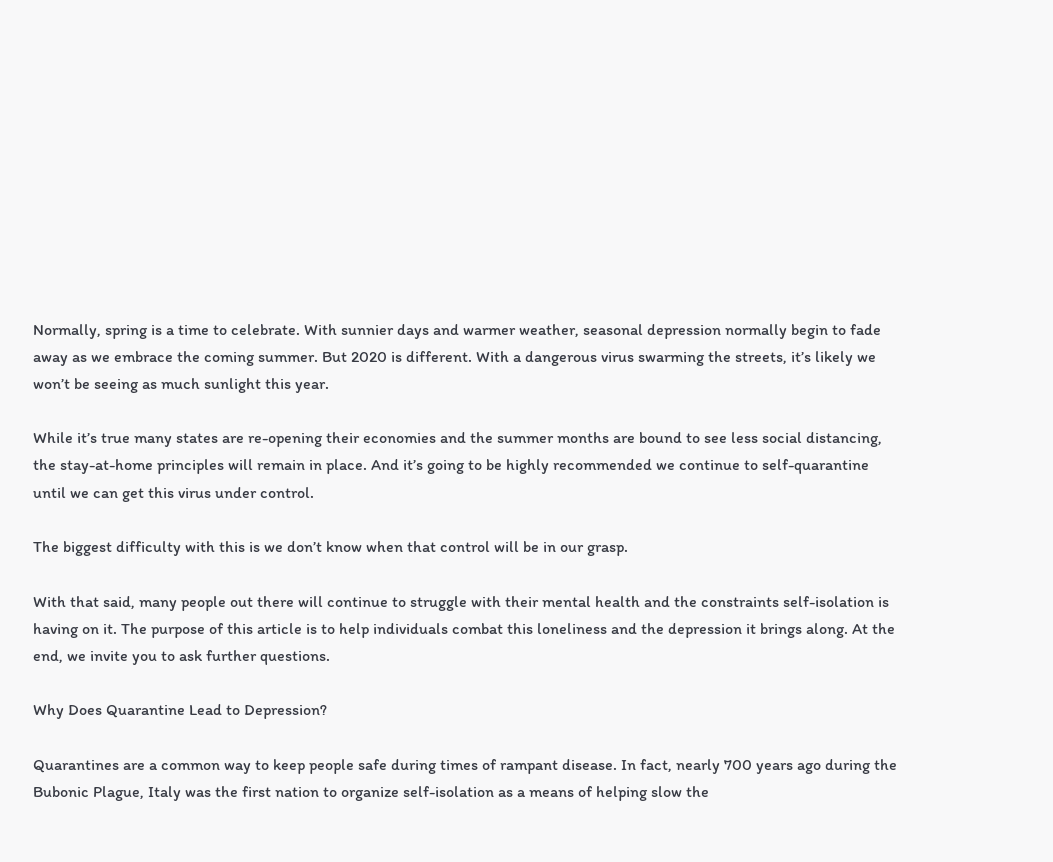Normally, spring is a time to celebrate. With sunnier days and warmer weather, seasonal depression normally begin to fade away as we embrace the coming summer. But 2020 is different. With a dangerous virus swarming the streets, it’s likely we won’t be seeing as much sunlight this year.

While it’s true many states are re-opening their economies and the summer months are bound to see less social distancing, the stay-at-home principles will remain in place. And it’s going to be highly recommended we continue to self-quarantine until we can get this virus under control.

The biggest difficulty with this is we don’t know when that control will be in our grasp.

With that said, many people out there will continue to struggle with their mental health and the constraints self-isolation is having on it. The purpose of this article is to help individuals combat this loneliness and the depression it brings along. At the end, we invite you to ask further questions.

Why Does Quarantine Lead to Depression?

Quarantines are a common way to keep people safe during times of rampant disease. In fact, nearly 700 years ago during the Bubonic Plague, Italy was the first nation to organize self-isolation as a means of helping slow the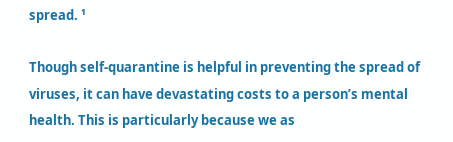spread. ¹

Though self-quarantine is helpful in preventing the spread of viruses, it can have devastating costs to a person’s mental health. This is particularly because we as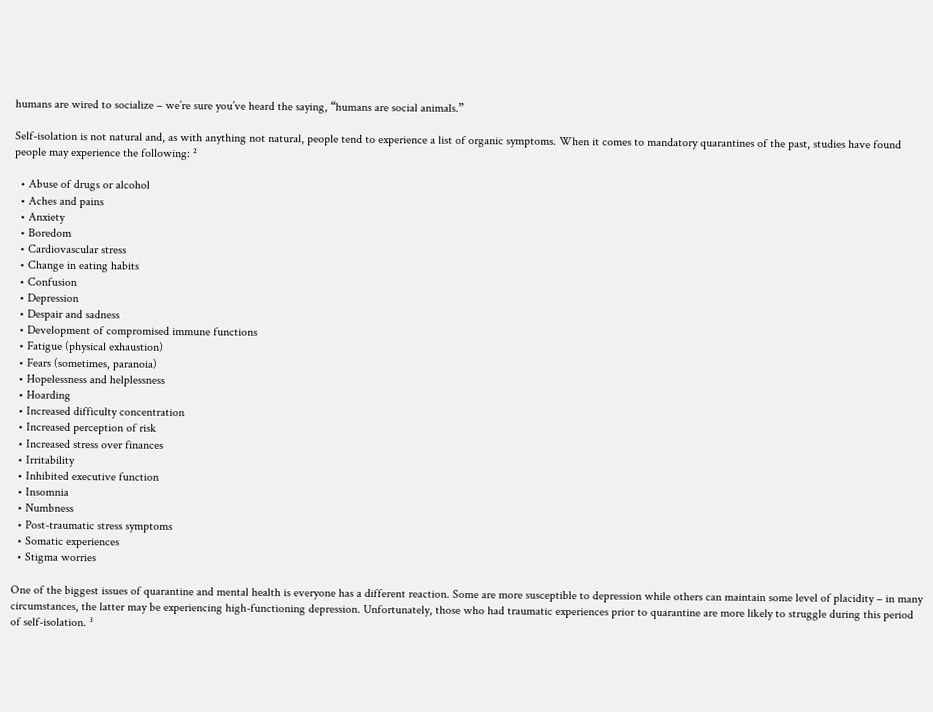humans are wired to socialize – we’re sure you’ve heard the saying, “humans are social animals.”

Self-isolation is not natural and, as with anything not natural, people tend to experience a list of organic symptoms. When it comes to mandatory quarantines of the past, studies have found people may experience the following: ²

  • Abuse of drugs or alcohol
  • Aches and pains
  • Anxiety
  • Boredom
  • Cardiovascular stress
  • Change in eating habits
  • Confusion
  • Depression
  • Despair and sadness
  • Development of compromised immune functions
  • Fatigue (physical exhaustion)
  • Fears (sometimes, paranoia)
  • Hopelessness and helplessness
  • Hoarding
  • Increased difficulty concentration
  • Increased perception of risk
  • Increased stress over finances
  • Irritability
  • Inhibited executive function
  • Insomnia
  • Numbness
  • Post-traumatic stress symptoms
  • Somatic experiences
  • Stigma worries

One of the biggest issues of quarantine and mental health is everyone has a different reaction. Some are more susceptible to depression while others can maintain some level of placidity – in many circumstances, the latter may be experiencing high-functioning depression. Unfortunately, those who had traumatic experiences prior to quarantine are more likely to struggle during this period of self-isolation. ³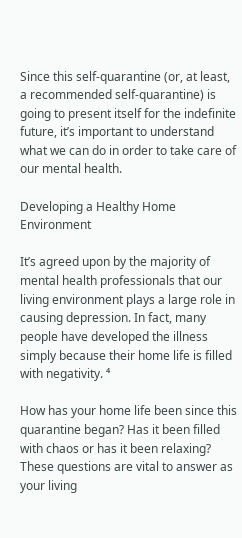Since this self-quarantine (or, at least, a recommended self-quarantine) is going to present itself for the indefinite future, it’s important to understand what we can do in order to take care of our mental health.

Developing a Healthy Home Environment

It’s agreed upon by the majority of mental health professionals that our living environment plays a large role in causing depression. In fact, many people have developed the illness simply because their home life is filled with negativity. ⁴

How has your home life been since this quarantine began? Has it been filled with chaos or has it been relaxing? These questions are vital to answer as your living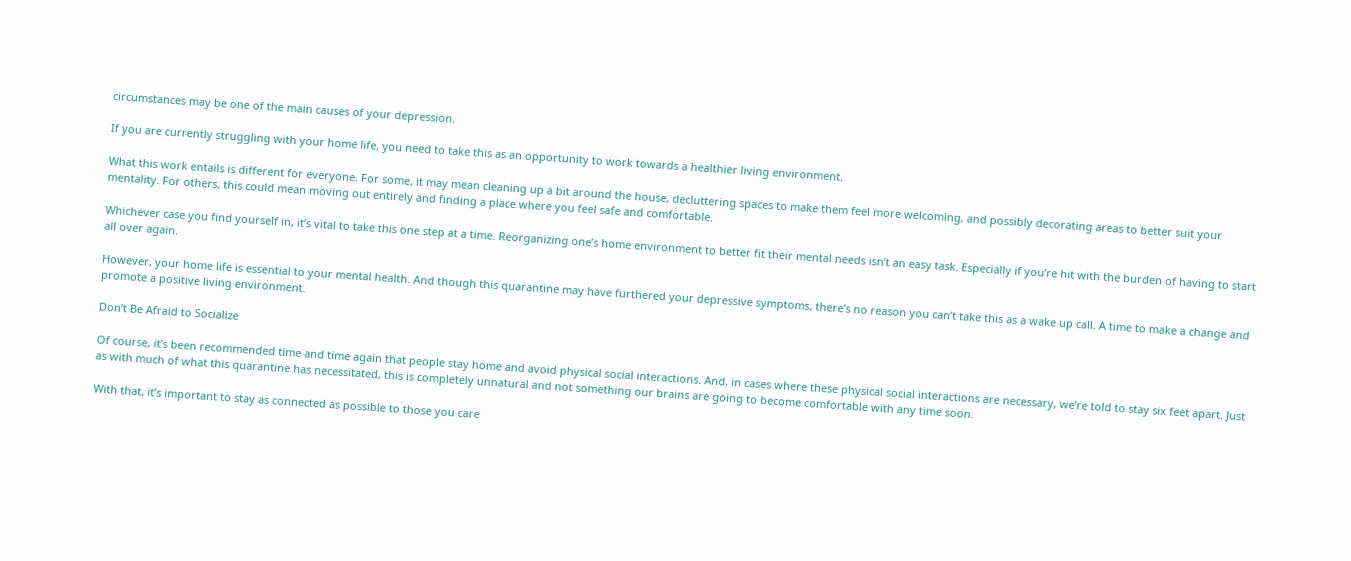circumstances may be one of the main causes of your depression.

If you are currently struggling with your home life, you need to take this as an opportunity to work towards a healthier living environment.

What this work entails is different for everyone. For some, it may mean cleaning up a bit around the house, decluttering spaces to make them feel more welcoming, and possibly decorating areas to better suit your mentality. For others, this could mean moving out entirely and finding a place where you feel safe and comfortable.

Whichever case you find yourself in, it’s vital to take this one step at a time. Reorganizing one’s home environment to better fit their mental needs isn’t an easy task. Especially if you’re hit with the burden of having to start all over again.

However, your home life is essential to your mental health. And though this quarantine may have furthered your depressive symptoms, there’s no reason you can’t take this as a wake up call. A time to make a change and promote a positive living environment.

Don’t Be Afraid to Socialize

Of course, it’s been recommended time and time again that people stay home and avoid physical social interactions. And, in cases where these physical social interactions are necessary, we’re told to stay six feet apart. Just as with much of what this quarantine has necessitated, this is completely unnatural and not something our brains are going to become comfortable with any time soon.

With that, it’s important to stay as connected as possible to those you care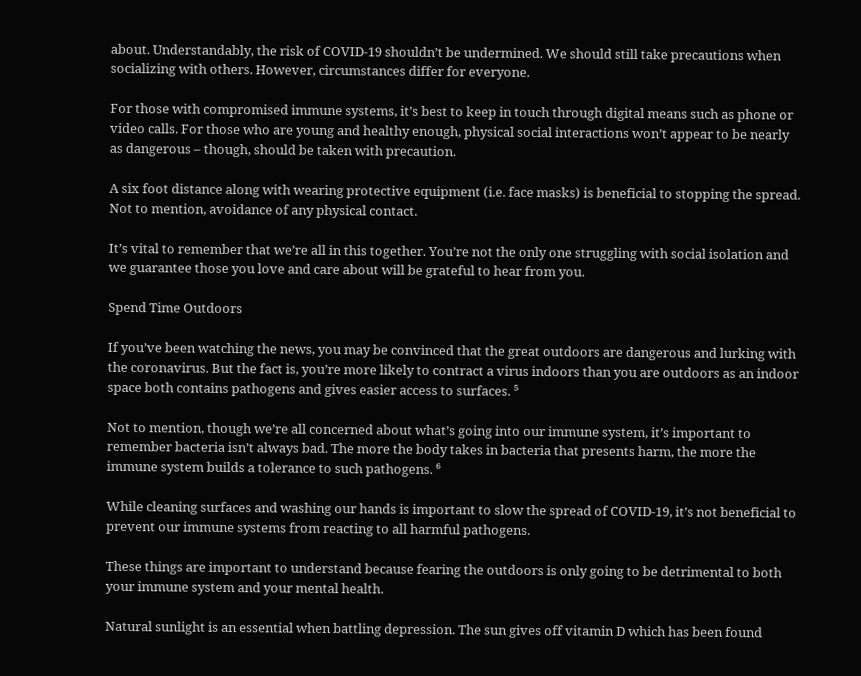about. Understandably, the risk of COVID-19 shouldn’t be undermined. We should still take precautions when socializing with others. However, circumstances differ for everyone.

For those with compromised immune systems, it’s best to keep in touch through digital means such as phone or video calls. For those who are young and healthy enough, physical social interactions won’t appear to be nearly as dangerous – though, should be taken with precaution.

A six foot distance along with wearing protective equipment (i.e. face masks) is beneficial to stopping the spread. Not to mention, avoidance of any physical contact.

It’s vital to remember that we’re all in this together. You’re not the only one struggling with social isolation and we guarantee those you love and care about will be grateful to hear from you.

Spend Time Outdoors

If you’ve been watching the news, you may be convinced that the great outdoors are dangerous and lurking with the coronavirus. But the fact is, you’re more likely to contract a virus indoors than you are outdoors as an indoor space both contains pathogens and gives easier access to surfaces. ⁵

Not to mention, though we’re all concerned about what’s going into our immune system, it’s important to remember bacteria isn’t always bad. The more the body takes in bacteria that presents harm, the more the immune system builds a tolerance to such pathogens. ⁶

While cleaning surfaces and washing our hands is important to slow the spread of COVID-19, it’s not beneficial to prevent our immune systems from reacting to all harmful pathogens.

These things are important to understand because fearing the outdoors is only going to be detrimental to both your immune system and your mental health.

Natural sunlight is an essential when battling depression. The sun gives off vitamin D which has been found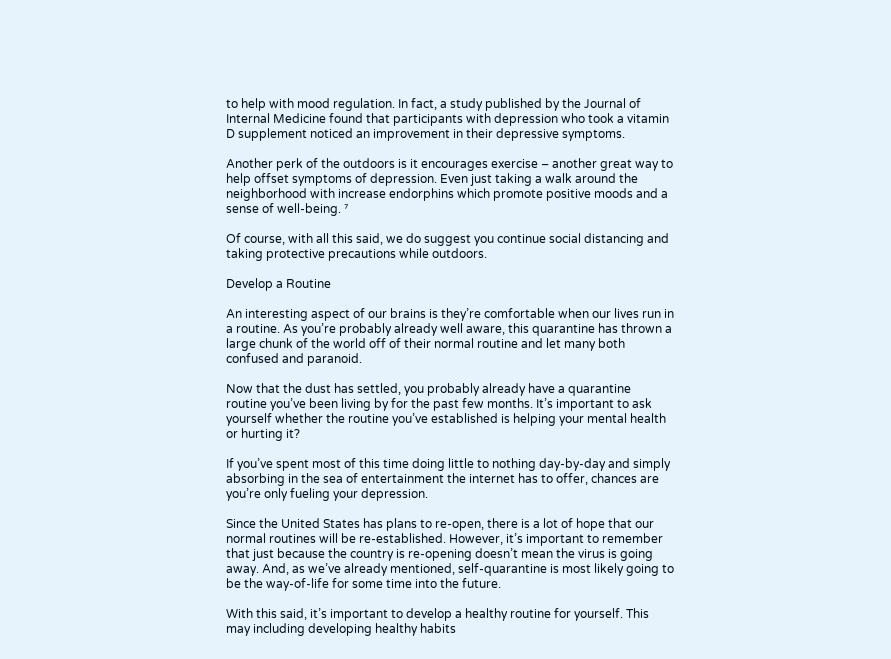to help with mood regulation. In fact, a study published by the Journal of Internal Medicine found that participants with depression who took a vitamin D supplement noticed an improvement in their depressive symptoms.

Another perk of the outdoors is it encourages exercise – another great way to help offset symptoms of depression. Even just taking a walk around the neighborhood with increase endorphins which promote positive moods and a sense of well-being. ⁷

Of course, with all this said, we do suggest you continue social distancing and taking protective precautions while outdoors.

Develop a Routine

An interesting aspect of our brains is they’re comfortable when our lives run in a routine. As you’re probably already well aware, this quarantine has thrown a large chunk of the world off of their normal routine and let many both confused and paranoid.

Now that the dust has settled, you probably already have a quarantine routine you’ve been living by for the past few months. It’s important to ask yourself whether the routine you’ve established is helping your mental health or hurting it?

If you’ve spent most of this time doing little to nothing day-by-day and simply absorbing in the sea of entertainment the internet has to offer, chances are you’re only fueling your depression.

Since the United States has plans to re-open, there is a lot of hope that our normal routines will be re-established. However, it’s important to remember that just because the country is re-opening doesn’t mean the virus is going away. And, as we’ve already mentioned, self-quarantine is most likely going to be the way-of-life for some time into the future.

With this said, it’s important to develop a healthy routine for yourself. This may including developing healthy habits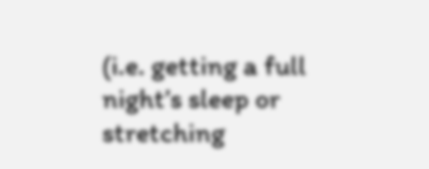(i.e. getting a full night’s sleep or stretching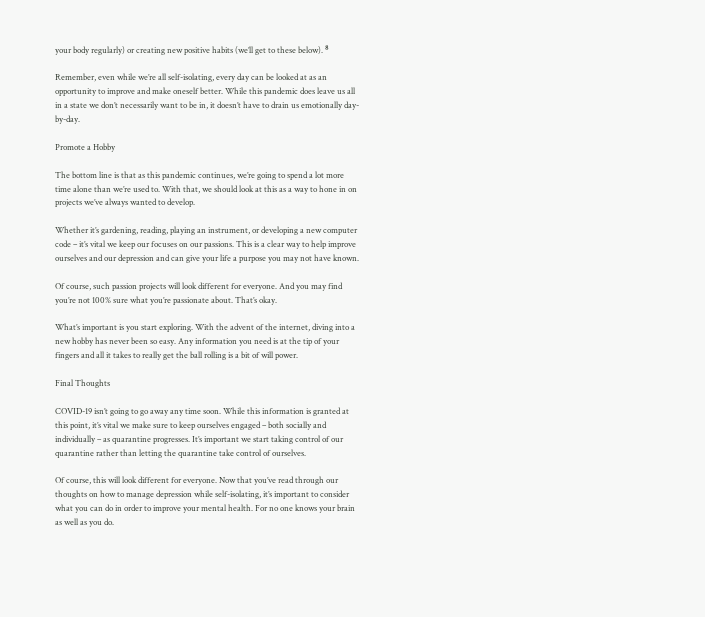your body regularly) or creating new positive habits (we’ll get to these below). ⁸

Remember, even while we’re all self-isolating, every day can be looked at as an opportunity to improve and make oneself better. While this pandemic does leave us all in a state we don’t necessarily want to be in, it doesn’t have to drain us emotionally day-by-day.

Promote a Hobby

The bottom line is that as this pandemic continues, we’re going to spend a lot more time alone than we’re used to. With that, we should look at this as a way to hone in on projects we’ve always wanted to develop.

Whether it’s gardening, reading, playing an instrument, or developing a new computer code – it’s vital we keep our focuses on our passions. This is a clear way to help improve ourselves and our depression and can give your life a purpose you may not have known.

Of course, such passion projects will look different for everyone. And you may find you’re not 100% sure what you’re passionate about. That’s okay.

What’s important is you start exploring. With the advent of the internet, diving into a new hobby has never been so easy. Any information you need is at the tip of your fingers and all it takes to really get the ball rolling is a bit of will power.

Final Thoughts

COVID-19 isn’t going to go away any time soon. While this information is granted at this point, it’s vital we make sure to keep ourselves engaged – both socially and individually – as quarantine progresses. It’s important we start taking control of our quarantine rather than letting the quarantine take control of ourselves.

Of course, this will look different for everyone. Now that you’ve read through our thoughts on how to manage depression while self-isolating, it’s important to consider what you can do in order to improve your mental health. For no one knows your brain as well as you do.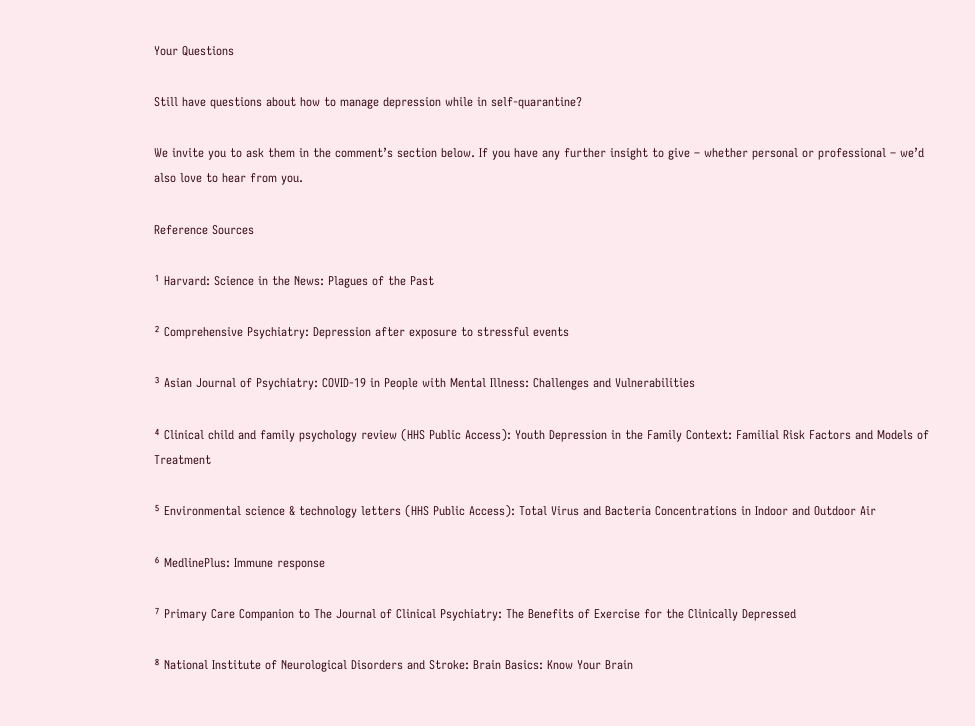Your Questions

Still have questions about how to manage depression while in self-quarantine?

We invite you to ask them in the comment’s section below. If you have any further insight to give – whether personal or professional – we’d also love to hear from you.

Reference Sources

¹ Harvard: Science in the News: Plagues of the Past

² Comprehensive Psychiatry: Depression after exposure to stressful events

³ Asian Journal of Psychiatry: COVID-19 in People with Mental Illness: Challenges and Vulnerabilities

⁴ Clinical child and family psychology review (HHS Public Access): Youth Depression in the Family Context: Familial Risk Factors and Models of Treatment

⁵ Environmental science & technology letters (HHS Public Access): Total Virus and Bacteria Concentrations in Indoor and Outdoor Air

⁶ MedlinePlus: Immune response

⁷ Primary Care Companion to The Journal of Clinical Psychiatry: The Benefits of Exercise for the Clinically Depressed

⁸ National Institute of Neurological Disorders and Stroke: Brain Basics: Know Your Brain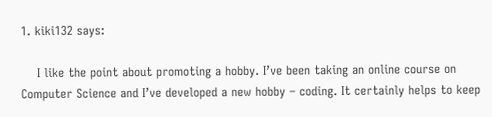1. kiki132 says:

    I like the point about promoting a hobby. I’ve been taking an online course on Computer Science and I’ve developed a new hobby – coding. It certainly helps to keep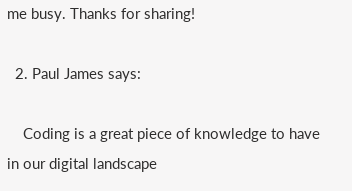me busy. Thanks for sharing!

  2. Paul James says:

    Coding is a great piece of knowledge to have in our digital landscape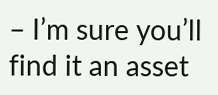– I’m sure you’ll find it an asset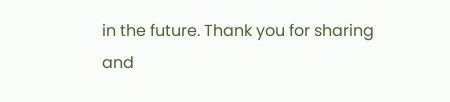in the future. Thank you for sharing and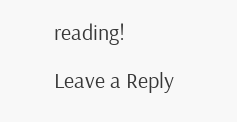reading!

Leave a Reply